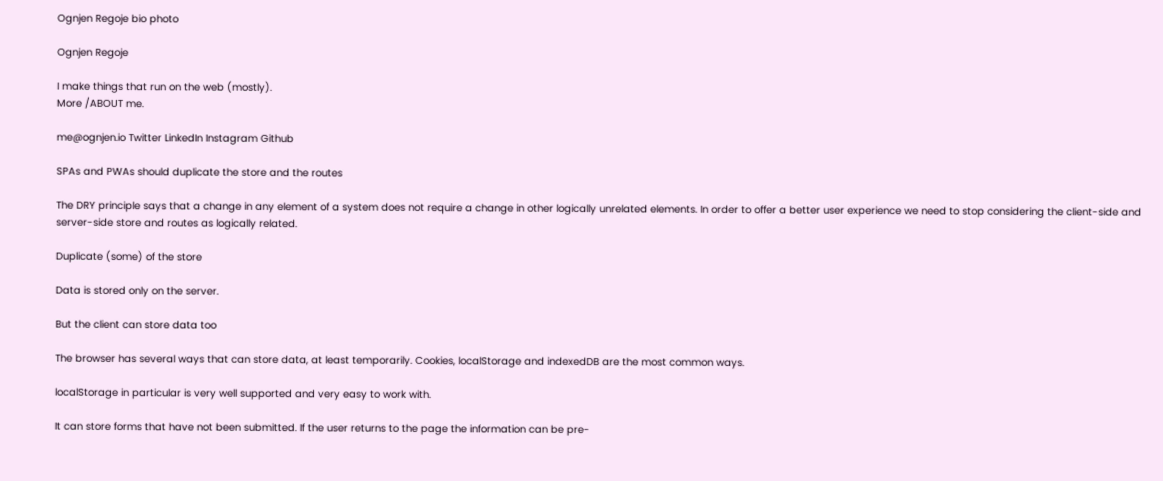Ognjen Regoje bio photo

Ognjen Regoje

I make things that run on the web (mostly).
More /ABOUT me.

me@ognjen.io Twitter LinkedIn Instagram Github

SPAs and PWAs should duplicate the store and the routes

The DRY principle says that a change in any element of a system does not require a change in other logically unrelated elements. In order to offer a better user experience we need to stop considering the client-side and server-side store and routes as logically related.

Duplicate (some) of the store

Data is stored only on the server.

But the client can store data too

The browser has several ways that can store data, at least temporarily. Cookies, localStorage and indexedDB are the most common ways.

localStorage in particular is very well supported and very easy to work with.

It can store forms that have not been submitted. If the user returns to the page the information can be pre-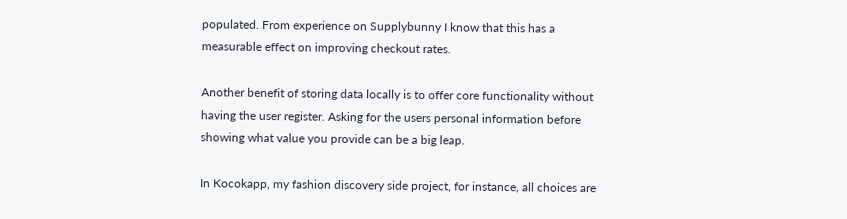populated. From experience on Supplybunny I know that this has a measurable effect on improving checkout rates.

Another benefit of storing data locally is to offer core functionality without having the user register. Asking for the users personal information before showing what value you provide can be a big leap.

In Kocokapp, my fashion discovery side project, for instance, all choices are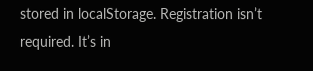stored in localStorage. Registration isn’t required. It’s in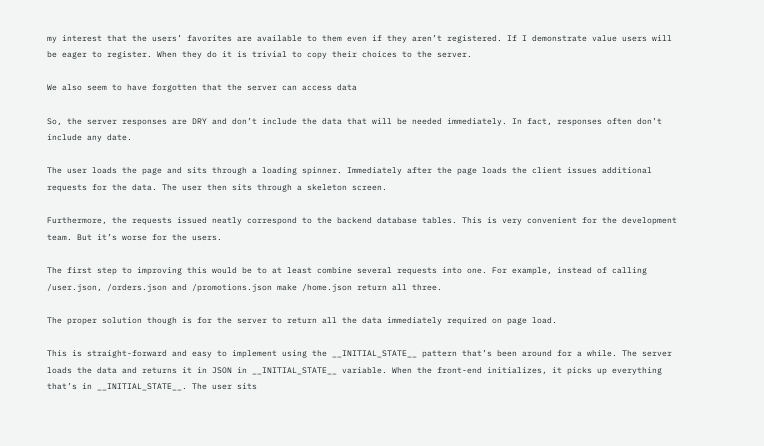my interest that the users’ favorites are available to them even if they aren’t registered. If I demonstrate value users will be eager to register. When they do it is trivial to copy their choices to the server.

We also seem to have forgotten that the server can access data

So, the server responses are DRY and don’t include the data that will be needed immediately. In fact, responses often don’t include any date.

The user loads the page and sits through a loading spinner. Immediately after the page loads the client issues additional requests for the data. The user then sits through a skeleton screen.

Furthermore, the requests issued neatly correspond to the backend database tables. This is very convenient for the development team. But it’s worse for the users.

The first step to improving this would be to at least combine several requests into one. For example, instead of calling /user.json, /orders.json and /promotions.json make /home.json return all three.

The proper solution though is for the server to return all the data immediately required on page load.

This is straight-forward and easy to implement using the __INITIAL_STATE__ pattern that’s been around for a while. The server loads the data and returns it in JSON in __INITIAL_STATE__ variable. When the front-end initializes, it picks up everything that’s in __INITIAL_STATE__. The user sits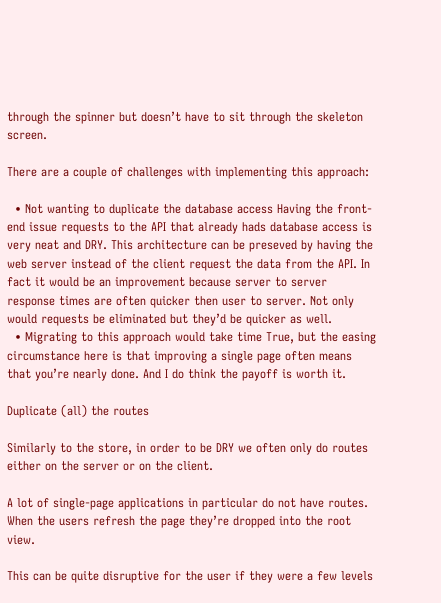through the spinner but doesn’t have to sit through the skeleton screen.

There are a couple of challenges with implementing this approach:

  • Not wanting to duplicate the database access Having the front-end issue requests to the API that already hads database access is very neat and DRY. This architecture can be preseved by having the web server instead of the client request the data from the API. In fact it would be an improvement because server to server response times are often quicker then user to server. Not only would requests be eliminated but they’d be quicker as well.
  • Migrating to this approach would take time True, but the easing circumstance here is that improving a single page often means that you’re nearly done. And I do think the payoff is worth it.

Duplicate (all) the routes

Similarly to the store, in order to be DRY we often only do routes either on the server or on the client.

A lot of single-page applications in particular do not have routes. When the users refresh the page they’re dropped into the root view.

This can be quite disruptive for the user if they were a few levels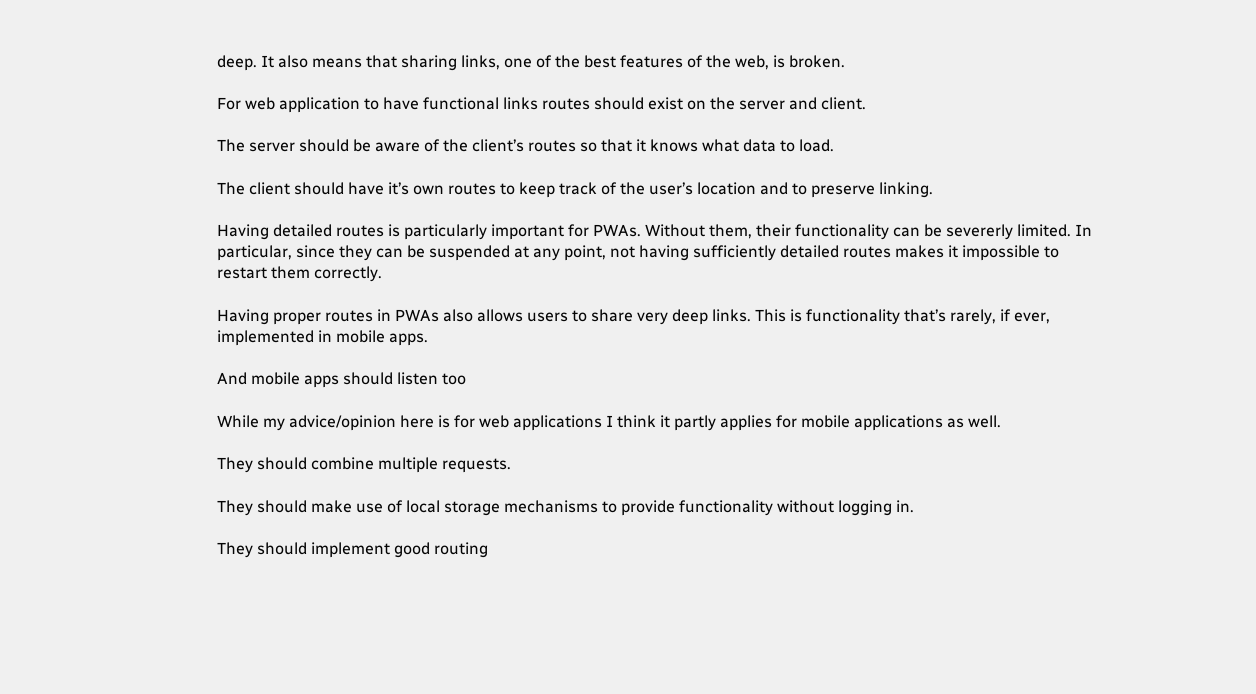deep. It also means that sharing links, one of the best features of the web, is broken.

For web application to have functional links routes should exist on the server and client.

The server should be aware of the client’s routes so that it knows what data to load.

The client should have it’s own routes to keep track of the user’s location and to preserve linking.

Having detailed routes is particularly important for PWAs. Without them, their functionality can be severerly limited. In particular, since they can be suspended at any point, not having sufficiently detailed routes makes it impossible to restart them correctly.

Having proper routes in PWAs also allows users to share very deep links. This is functionality that’s rarely, if ever, implemented in mobile apps.

And mobile apps should listen too

While my advice/opinion here is for web applications I think it partly applies for mobile applications as well.

They should combine multiple requests.

They should make use of local storage mechanisms to provide functionality without logging in.

They should implement good routing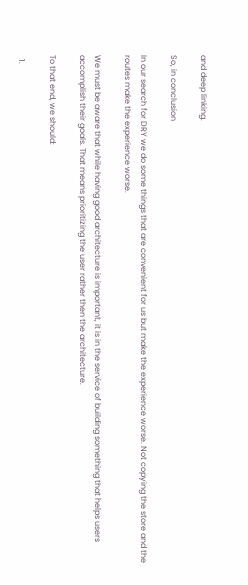and deep linking.

So, in conclusion

In our search for DRY we do some things that are convenient for us but make the experience worse. Not copying the store and the routes make the experience worse.

We must be aware that while having good architecture is important, it is in the service of building something that helps users accomplish their goals. That means prioritizing the user rather then the architecture.

To that end, we should:

  1.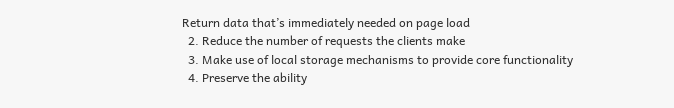Return data that’s immediately needed on page load
  2. Reduce the number of requests the clients make
  3. Make use of local storage mechanisms to provide core functionality
  4. Preserve the ability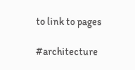to link to pages

#architecture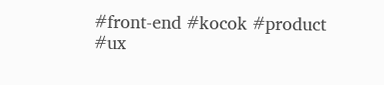#front-end #kocok #product #ux